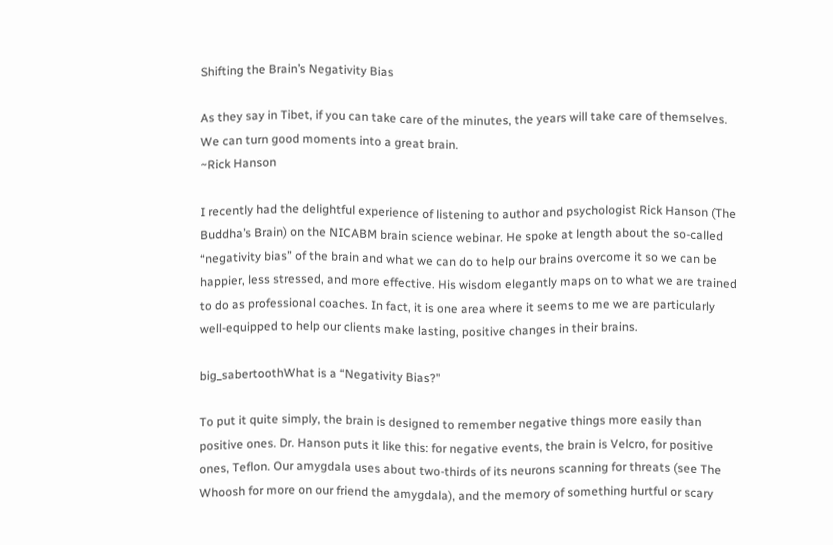Shifting the Brain’s Negativity Bias

As they say in Tibet, if you can take care of the minutes, the years will take care of themselves. We can turn good moments into a great brain.
~Rick Hanson

I recently had the delightful experience of listening to author and psychologist Rick Hanson (The Buddha’s Brain) on the NICABM brain science webinar. He spoke at length about the so-called “negativity bias” of the brain and what we can do to help our brains overcome it so we can be happier, less stressed, and more effective. His wisdom elegantly maps on to what we are trained to do as professional coaches. In fact, it is one area where it seems to me we are particularly well-equipped to help our clients make lasting, positive changes in their brains.

big_sabertoothWhat is a “Negativity Bias?”

To put it quite simply, the brain is designed to remember negative things more easily than positive ones. Dr. Hanson puts it like this: for negative events, the brain is Velcro, for positive ones, Teflon. Our amygdala uses about two-thirds of its neurons scanning for threats (see The Whoosh for more on our friend the amygdala), and the memory of something hurtful or scary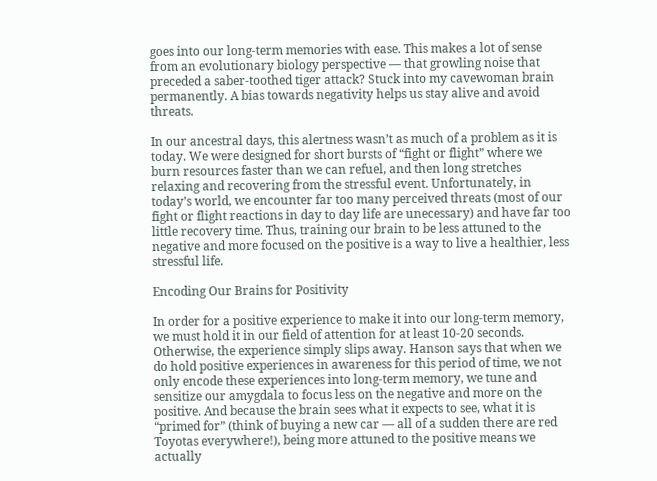goes into our long-term memories with ease. This makes a lot of sense from an evolutionary biology perspective — that growling noise that preceded a saber-toothed tiger attack? Stuck into my cavewoman brain permanently. A bias towards negativity helps us stay alive and avoid threats.

In our ancestral days, this alertness wasn’t as much of a problem as it is today. We were designed for short bursts of “fight or flight” where we burn resources faster than we can refuel, and then long stretches relaxing and recovering from the stressful event. Unfortunately, in today’s world, we encounter far too many perceived threats (most of our fight or flight reactions in day to day life are unecessary) and have far too little recovery time. Thus, training our brain to be less attuned to the negative and more focused on the positive is a way to live a healthier, less stressful life.

Encoding Our Brains for Positivity

In order for a positive experience to make it into our long-term memory, we must hold it in our field of attention for at least 10-20 seconds. Otherwise, the experience simply slips away. Hanson says that when we do hold positive experiences in awareness for this period of time, we not only encode these experiences into long-term memory, we tune and sensitize our amygdala to focus less on the negative and more on the positive. And because the brain sees what it expects to see, what it is “primed for” (think of buying a new car — all of a sudden there are red Toyotas everywhere!), being more attuned to the positive means we actually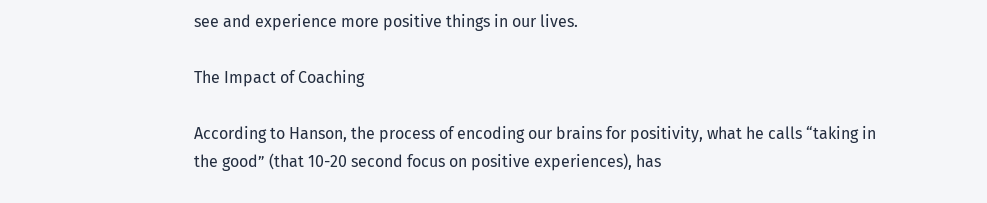see and experience more positive things in our lives.

The Impact of Coaching

According to Hanson, the process of encoding our brains for positivity, what he calls “taking in the good” (that 10-20 second focus on positive experiences), has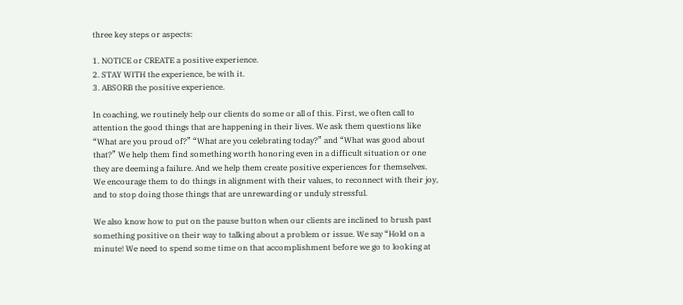three key steps or aspects:

1. NOTICE or CREATE a positive experience.
2. STAY WITH the experience, be with it.
3. ABSORB the positive experience.

In coaching, we routinely help our clients do some or all of this. First, we often call to attention the good things that are happening in their lives. We ask them questions like “What are you proud of?” “What are you celebrating today?” and “What was good about that?” We help them find something worth honoring even in a difficult situation or one they are deeming a failure. And we help them create positive experiences for themselves. We encourage them to do things in alignment with their values, to reconnect with their joy, and to stop doing those things that are unrewarding or unduly stressful.

We also know how to put on the pause button when our clients are inclined to brush past something positive on their way to talking about a problem or issue. We say “Hold on a minute! We need to spend some time on that accomplishment before we go to looking at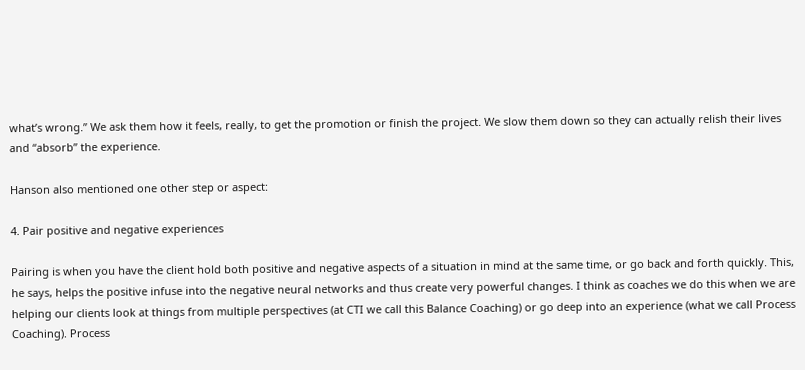what’s wrong.” We ask them how it feels, really, to get the promotion or finish the project. We slow them down so they can actually relish their lives and “absorb” the experience.

Hanson also mentioned one other step or aspect:

4. Pair positive and negative experiences

Pairing is when you have the client hold both positive and negative aspects of a situation in mind at the same time, or go back and forth quickly. This, he says, helps the positive infuse into the negative neural networks and thus create very powerful changes. I think as coaches we do this when we are helping our clients look at things from multiple perspectives (at CTI we call this Balance Coaching) or go deep into an experience (what we call Process Coaching). Process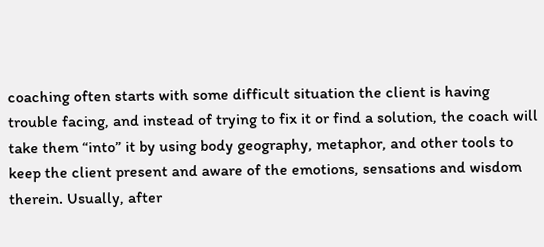coaching often starts with some difficult situation the client is having trouble facing, and instead of trying to fix it or find a solution, the coach will take them “into” it by using body geography, metaphor, and other tools to keep the client present and aware of the emotions, sensations and wisdom therein. Usually, after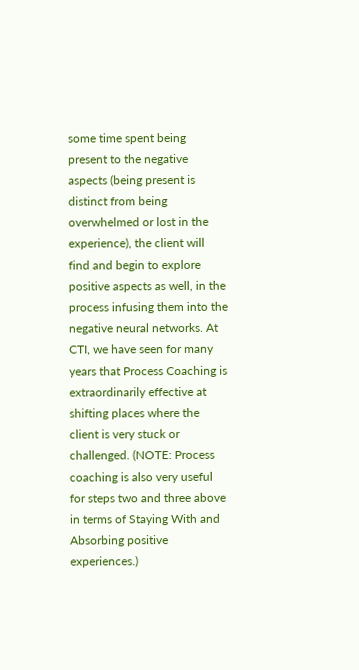some time spent being present to the negative aspects (being present is distinct from being overwhelmed or lost in the experience), the client will find and begin to explore positive aspects as well, in the process infusing them into the negative neural networks. At CTI, we have seen for many years that Process Coaching is extraordinarily effective at shifting places where the client is very stuck or challenged. (NOTE: Process coaching is also very useful for steps two and three above in terms of Staying With and Absorbing positive experiences.)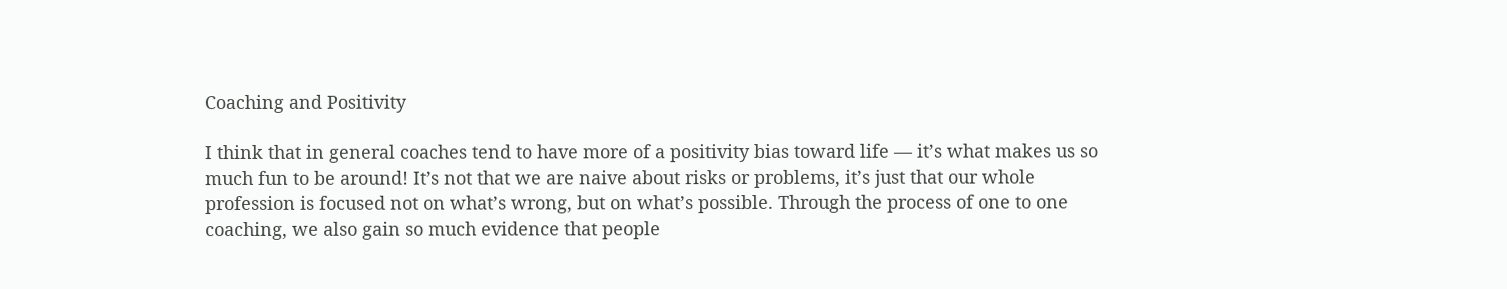Coaching and Positivity

I think that in general coaches tend to have more of a positivity bias toward life — it’s what makes us so much fun to be around! It’s not that we are naive about risks or problems, it’s just that our whole profession is focused not on what’s wrong, but on what’s possible. Through the process of one to one coaching, we also gain so much evidence that people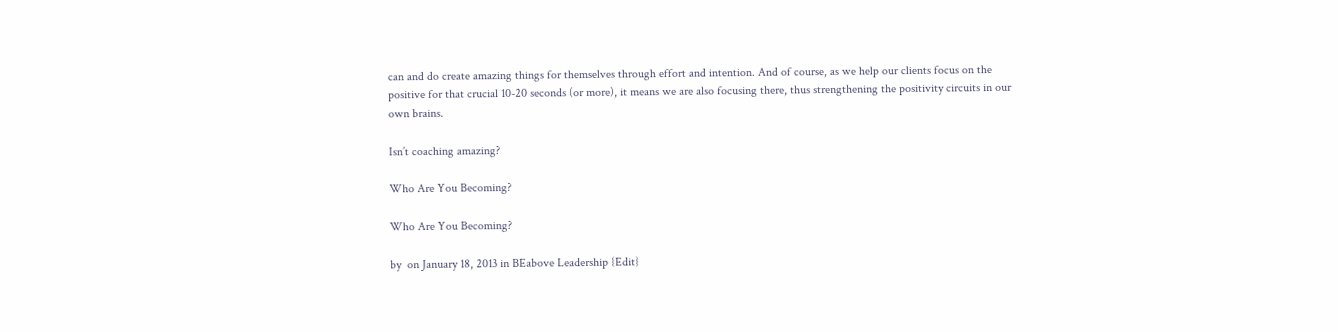can and do create amazing things for themselves through effort and intention. And of course, as we help our clients focus on the positive for that crucial 10-20 seconds (or more), it means we are also focusing there, thus strengthening the positivity circuits in our own brains.

Isn’t coaching amazing?

Who Are You Becoming?

Who Are You Becoming?

by  on January 18, 2013 in BEabove Leadership {Edit}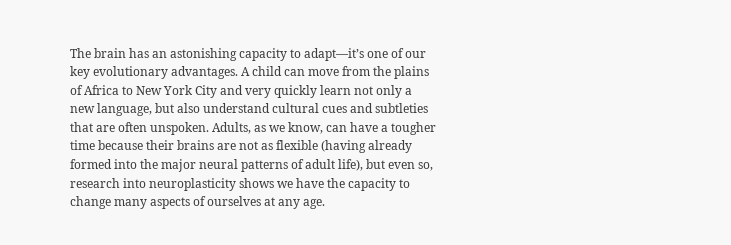The brain has an astonishing capacity to adapt—it’s one of our key evolutionary advantages. A child can move from the plains of Africa to New York City and very quickly learn not only a new language, but also understand cultural cues and subtleties that are often unspoken. Adults, as we know, can have a tougher time because their brains are not as flexible (having already formed into the major neural patterns of adult life), but even so, research into neuroplasticity shows we have the capacity to change many aspects of ourselves at any age.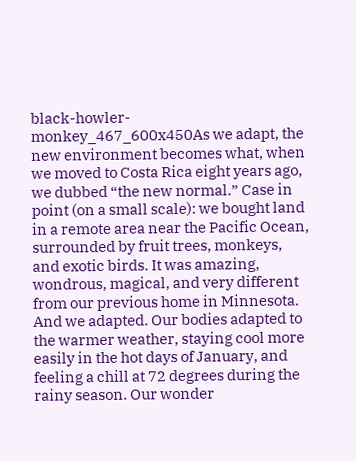black-howler-monkey_467_600x450As we adapt, the new environment becomes what, when we moved to Costa Rica eight years ago, we dubbed “the new normal.” Case in point (on a small scale): we bought land in a remote area near the Pacific Ocean, surrounded by fruit trees, monkeys, and exotic birds. It was amazing, wondrous, magical, and very different from our previous home in Minnesota. And we adapted. Our bodies adapted to the warmer weather, staying cool more easily in the hot days of January, and feeling a chill at 72 degrees during the rainy season. Our wonder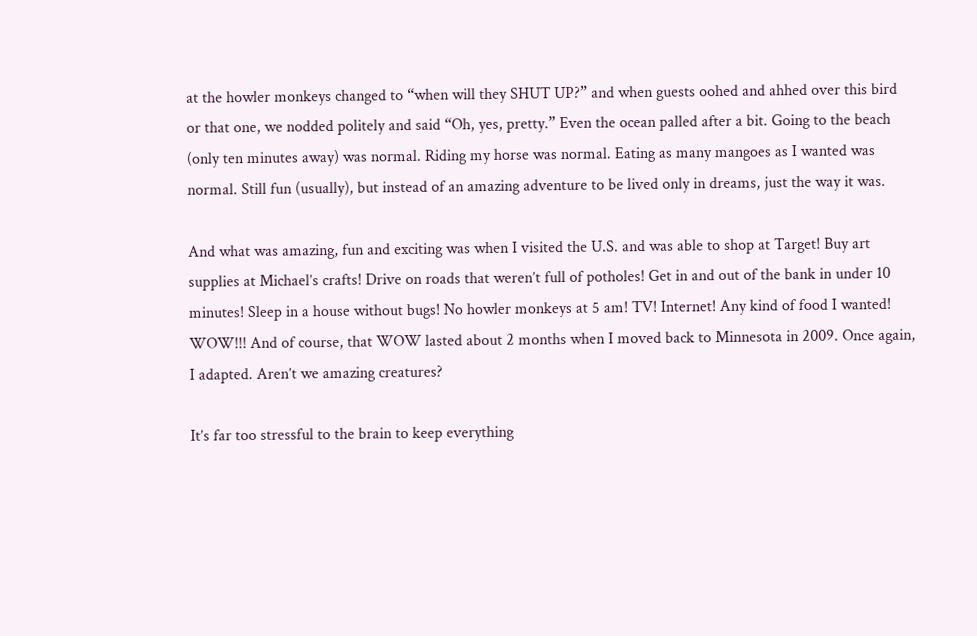at the howler monkeys changed to “when will they SHUT UP?” and when guests oohed and ahhed over this bird or that one, we nodded politely and said “Oh, yes, pretty.” Even the ocean palled after a bit. Going to the beach (only ten minutes away) was normal. Riding my horse was normal. Eating as many mangoes as I wanted was normal. Still fun (usually), but instead of an amazing adventure to be lived only in dreams, just the way it was.

And what was amazing, fun and exciting was when I visited the U.S. and was able to shop at Target! Buy art supplies at Michael’s crafts! Drive on roads that weren’t full of potholes! Get in and out of the bank in under 10 minutes! Sleep in a house without bugs! No howler monkeys at 5 am! TV! Internet! Any kind of food I wanted! WOW!!! And of course, that WOW lasted about 2 months when I moved back to Minnesota in 2009. Once again, I adapted. Aren’t we amazing creatures?

It’s far too stressful to the brain to keep everything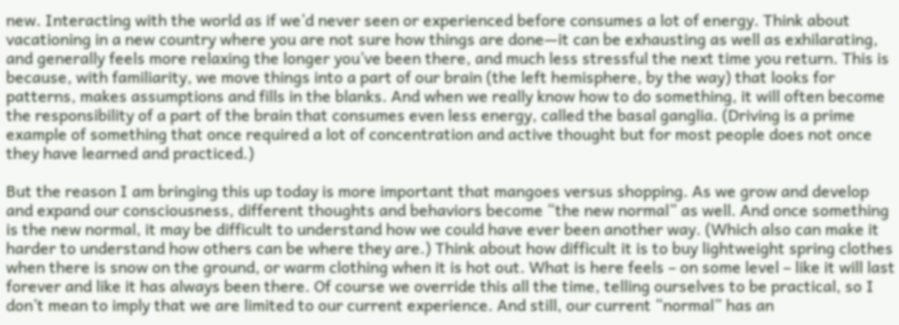new. Interacting with the world as if we’d never seen or experienced before consumes a lot of energy. Think about vacationing in a new country where you are not sure how things are done—it can be exhausting as well as exhilarating, and generally feels more relaxing the longer you’ve been there, and much less stressful the next time you return. This is because, with familiarity, we move things into a part of our brain (the left hemisphere, by the way) that looks for patterns, makes assumptions and fills in the blanks. And when we really know how to do something, it will often become the responsibility of a part of the brain that consumes even less energy, called the basal ganglia. (Driving is a prime example of something that once required a lot of concentration and active thought but for most people does not once they have learned and practiced.)

But the reason I am bringing this up today is more important that mangoes versus shopping. As we grow and develop and expand our consciousness, different thoughts and behaviors become “the new normal” as well. And once something is the new normal, it may be difficult to understand how we could have ever been another way. (Which also can make it harder to understand how others can be where they are.) Think about how difficult it is to buy lightweight spring clothes when there is snow on the ground, or warm clothing when it is hot out. What is here feels – on some level – like it will last forever and like it has always been there. Of course we override this all the time, telling ourselves to be practical, so I don’t mean to imply that we are limited to our current experience. And still, our current “normal” has an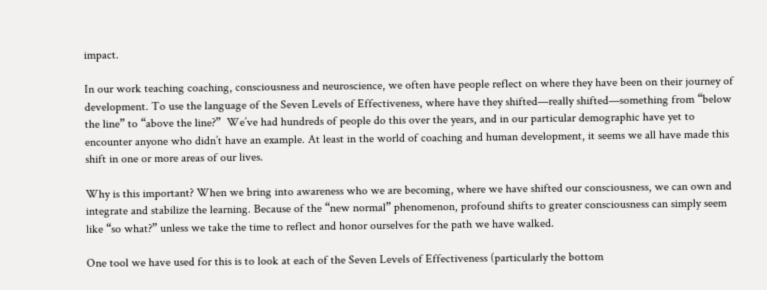impact.

In our work teaching coaching, consciousness and neuroscience, we often have people reflect on where they have been on their journey of development. To use the language of the Seven Levels of Effectiveness, where have they shifted—really shifted—something from “below the line” to “above the line?”  We’ve had hundreds of people do this over the years, and in our particular demographic have yet to encounter anyone who didn’t have an example. At least in the world of coaching and human development, it seems we all have made this shift in one or more areas of our lives.

Why is this important? When we bring into awareness who we are becoming, where we have shifted our consciousness, we can own and integrate and stabilize the learning. Because of the “new normal” phenomenon, profound shifts to greater consciousness can simply seem like “so what?” unless we take the time to reflect and honor ourselves for the path we have walked.

One tool we have used for this is to look at each of the Seven Levels of Effectiveness (particularly the bottom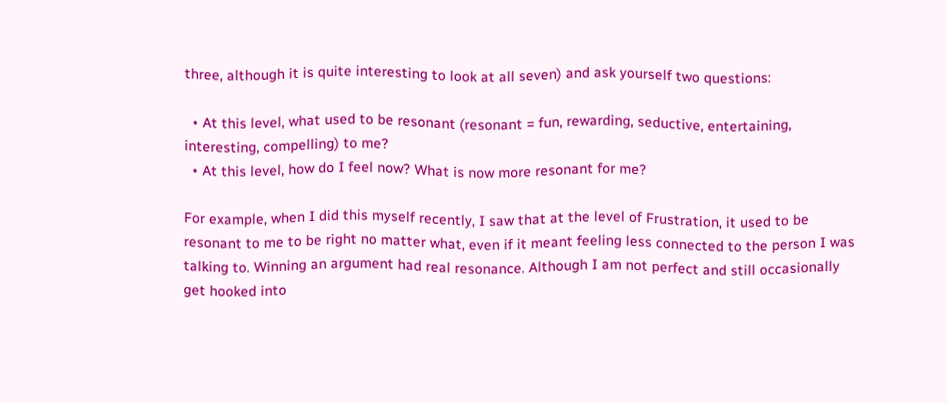three, although it is quite interesting to look at all seven) and ask yourself two questions:

  • At this level, what used to be resonant (resonant = fun, rewarding, seductive, entertaining, interesting, compelling) to me?
  • At this level, how do I feel now? What is now more resonant for me?

For example, when I did this myself recently, I saw that at the level of Frustration, it used to be resonant to me to be right no matter what, even if it meant feeling less connected to the person I was talking to. Winning an argument had real resonance. Although I am not perfect and still occasionally get hooked into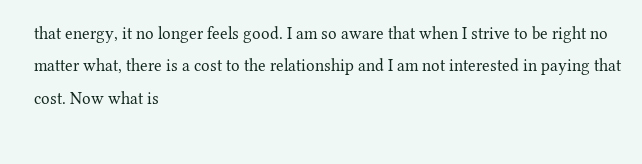that energy, it no longer feels good. I am so aware that when I strive to be right no matter what, there is a cost to the relationship and I am not interested in paying that cost. Now what is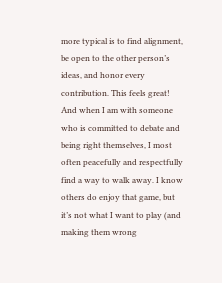more typical is to find alignment, be open to the other person’s ideas, and honor every contribution. This feels great! And when I am with someone who is committed to debate and being right themselves, I most often peacefully and respectfully find a way to walk away. I know others do enjoy that game, but it’s not what I want to play (and making them wrong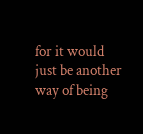for it would just be another way of being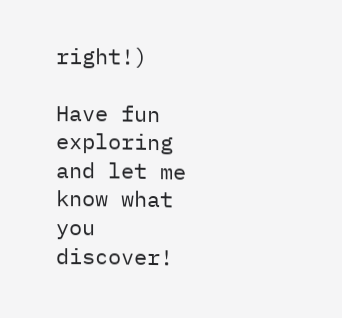right!)

Have fun exploring and let me know what you discover!